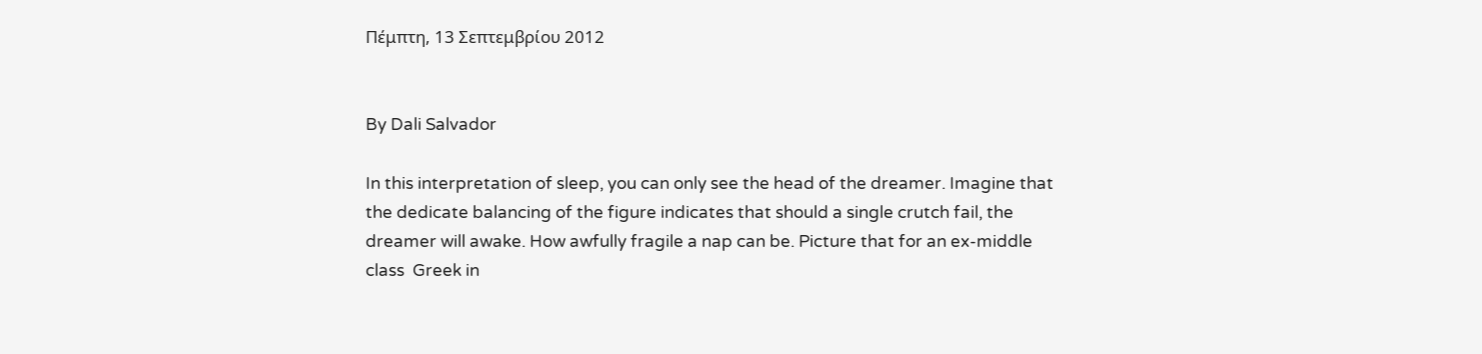Πέμπτη, 13 Σεπτεμβρίου 2012


By Dali Salvador

In this interpretation of sleep, you can only see the head of the dreamer. Imagine that the dedicate balancing of the figure indicates that should a single crutch fail, the dreamer will awake. How awfully fragile a nap can be. Picture that for an ex-middle class  Greek in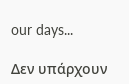our days...

Δεν υπάρχουν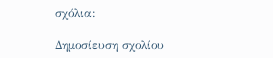σχόλια:

Δημοσίευση σχολίου